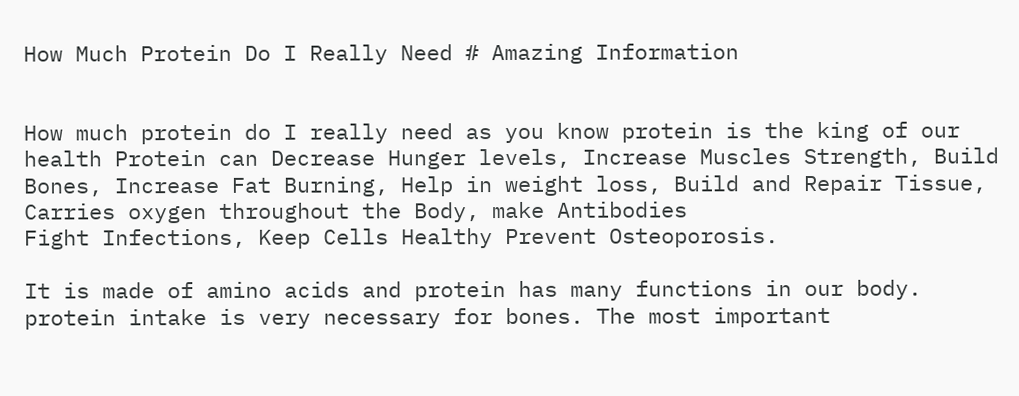How Much Protein Do I Really Need # Amazing Information


How much protein do I really need as you know protein is the king of our health Protein can Decrease Hunger levels, Increase Muscles Strength, Build Bones, Increase Fat Burning, Help in weight loss, Build and Repair Tissue, Carries oxygen throughout the Body, make Antibodies
Fight Infections, Keep Cells Healthy Prevent Osteoporosis.

It is made of amino acids and protein has many functions in our body. protein intake is very necessary for bones. The most important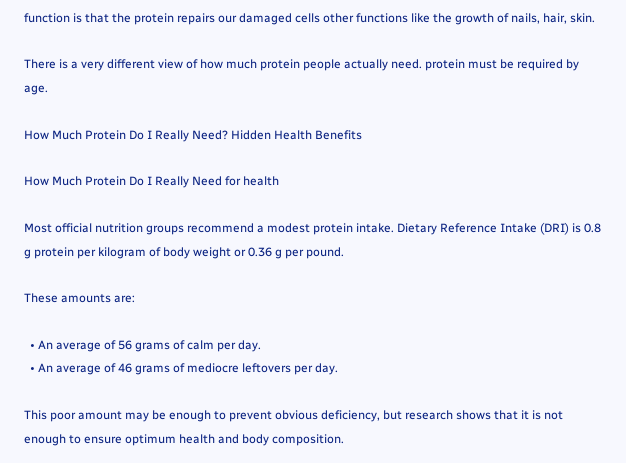function is that the protein repairs our damaged cells other functions like the growth of nails, hair, skin.

There is a very different view of how much protein people actually need. protein must be required by age.

How Much Protein Do I Really Need? Hidden Health Benefits

How Much Protein Do I Really Need for health

Most official nutrition groups recommend a modest protein intake. Dietary Reference Intake (DRI) is 0.8 g protein per kilogram of body weight or 0.36 g per pound.

These amounts are:

  • An average of 56 grams of calm per day.
  • An average of 46 grams of mediocre leftovers per day.

This poor amount may be enough to prevent obvious deficiency, but research shows that it is not enough to ensure optimum health and body composition.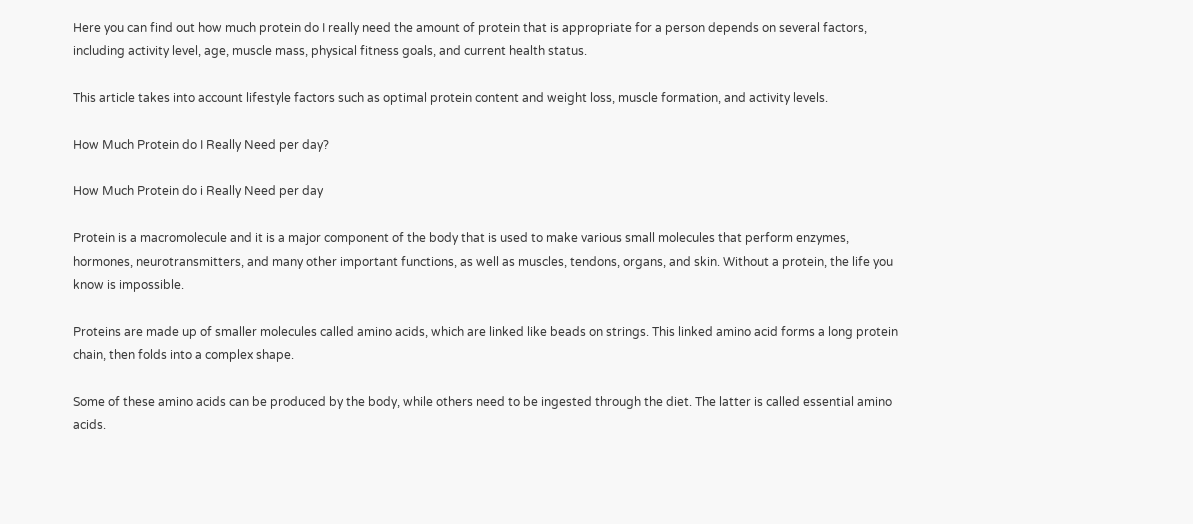Here you can find out how much protein do I really need the amount of protein that is appropriate for a person depends on several factors, including activity level, age, muscle mass, physical fitness goals, and current health status.

This article takes into account lifestyle factors such as optimal protein content and weight loss, muscle formation, and activity levels.

How Much Protein do I Really Need per day?

How Much Protein do i Really Need per day

Protein is a macromolecule and it is a major component of the body that is used to make various small molecules that perform enzymes, hormones, neurotransmitters, and many other important functions, as well as muscles, tendons, organs, and skin. Without a protein, the life you know is impossible.

Proteins are made up of smaller molecules called amino acids, which are linked like beads on strings. This linked amino acid forms a long protein chain, then folds into a complex shape.

Some of these amino acids can be produced by the body, while others need to be ingested through the diet. The latter is called essential amino acids.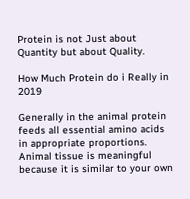Protein is not Just about Quantity but about Quality.

How Much Protein do i Really in 2019

Generally in the animal protein feeds all essential amino acids in appropriate proportions. Animal tissue is meaningful because it is similar to your own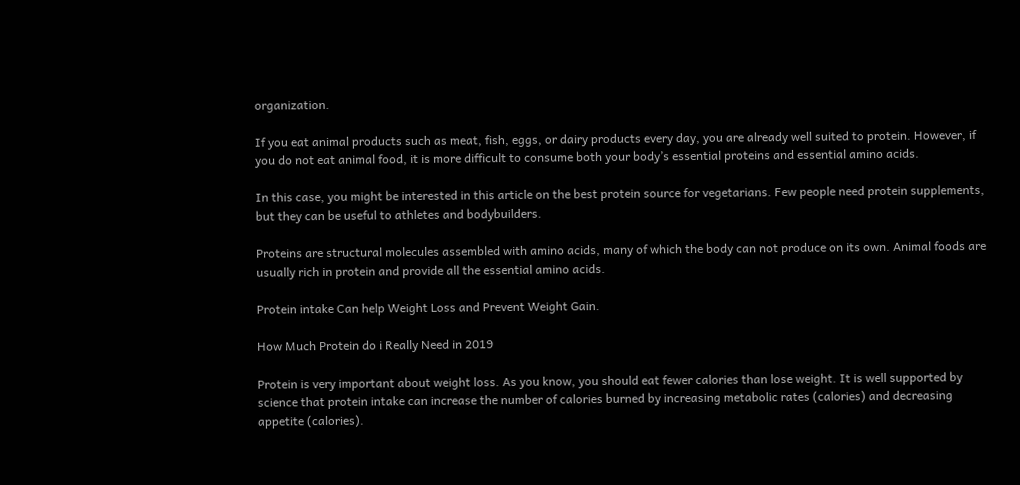organization.

If you eat animal products such as meat, fish, eggs, or dairy products every day, you are already well suited to protein. However, if you do not eat animal food, it is more difficult to consume both your body’s essential proteins and essential amino acids.

In this case, you might be interested in this article on the best protein source for vegetarians. Few people need protein supplements, but they can be useful to athletes and bodybuilders.

Proteins are structural molecules assembled with amino acids, many of which the body can not produce on its own. Animal foods are usually rich in protein and provide all the essential amino acids.

Protein intake Can help Weight Loss and Prevent Weight Gain.

How Much Protein do i Really Need in 2019

Protein is very important about weight loss. As you know, you should eat fewer calories than lose weight. It is well supported by science that protein intake can increase the number of calories burned by increasing metabolic rates (calories) and decreasing appetite (calories).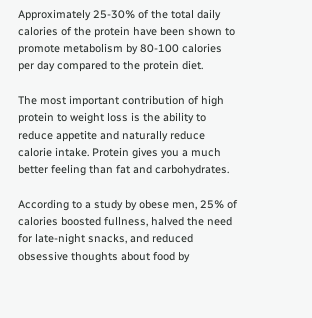Approximately 25-30% of the total daily calories of the protein have been shown to promote metabolism by 80-100 calories per day compared to the protein diet.

The most important contribution of high protein to weight loss is the ability to reduce appetite and naturally reduce calorie intake. Protein gives you a much better feeling than fat and carbohydrates.

According to a study by obese men, 25% of calories boosted fullness, halved the need for late-night snacks, and reduced obsessive thoughts about food by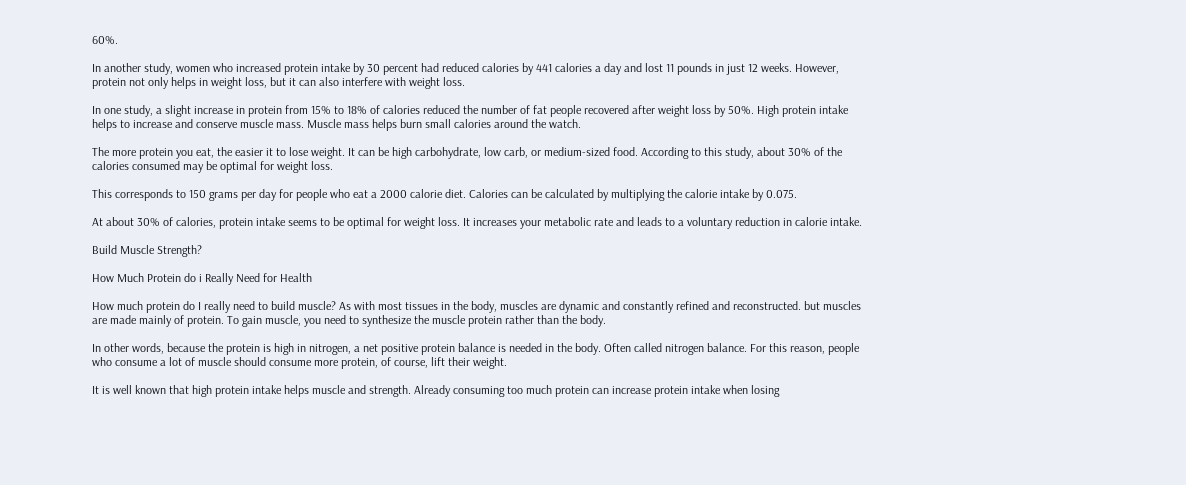60%.

In another study, women who increased protein intake by 30 percent had reduced calories by 441 calories a day and lost 11 pounds in just 12 weeks. However, protein not only helps in weight loss, but it can also interfere with weight loss.

In one study, a slight increase in protein from 15% to 18% of calories reduced the number of fat people recovered after weight loss by 50%. High protein intake helps to increase and conserve muscle mass. Muscle mass helps burn small calories around the watch.

The more protein you eat, the easier it to lose weight. It can be high carbohydrate, low carb, or medium-sized food. According to this study, about 30% of the calories consumed may be optimal for weight loss.

This corresponds to 150 grams per day for people who eat a 2000 calorie diet. Calories can be calculated by multiplying the calorie intake by 0.075.

At about 30% of calories, protein intake seems to be optimal for weight loss. It increases your metabolic rate and leads to a voluntary reduction in calorie intake.

Build Muscle Strength?

How Much Protein do i Really Need for Health

How much protein do I really need to build muscle? As with most tissues in the body, muscles are dynamic and constantly refined and reconstructed. but muscles are made mainly of protein. To gain muscle, you need to synthesize the muscle protein rather than the body.

In other words, because the protein is high in nitrogen, a net positive protein balance is needed in the body. Often called nitrogen balance. For this reason, people who consume a lot of muscle should consume more protein, of course, lift their weight.

It is well known that high protein intake helps muscle and strength. Already consuming too much protein can increase protein intake when losing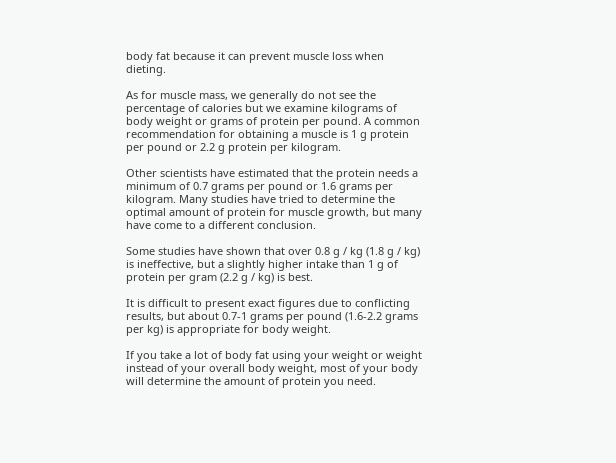body fat because it can prevent muscle loss when dieting.

As for muscle mass, we generally do not see the percentage of calories but we examine kilograms of body weight or grams of protein per pound. A common recommendation for obtaining a muscle is 1 g protein per pound or 2.2 g protein per kilogram.

Other scientists have estimated that the protein needs a minimum of 0.7 grams per pound or 1.6 grams per kilogram. Many studies have tried to determine the optimal amount of protein for muscle growth, but many have come to a different conclusion.

Some studies have shown that over 0.8 g / kg (1.8 g / kg) is ineffective, but a slightly higher intake than 1 g of protein per gram (2.2 g / kg) is best.

It is difficult to present exact figures due to conflicting results, but about 0.7-1 grams per pound (1.6-2.2 grams per kg) is appropriate for body weight.

If you take a lot of body fat using your weight or weight instead of your overall body weight, most of your body will determine the amount of protein you need.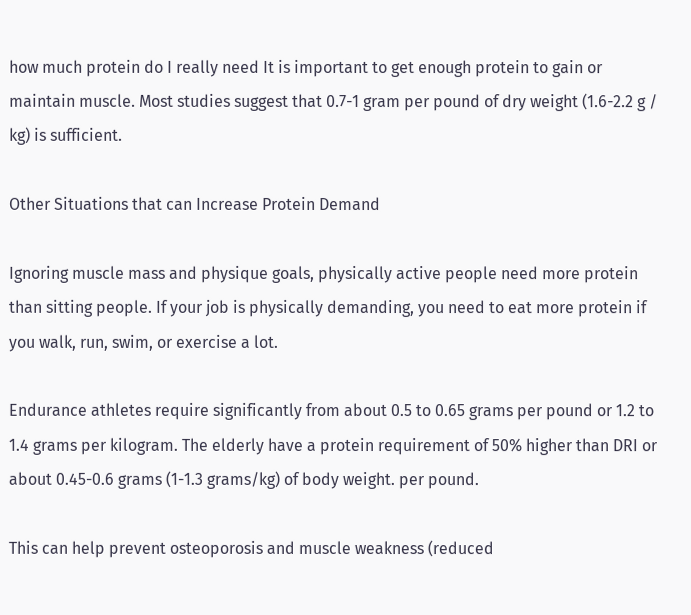how much protein do I really need It is important to get enough protein to gain or maintain muscle. Most studies suggest that 0.7-1 gram per pound of dry weight (1.6-2.2 g / kg) is sufficient.

Other Situations that can Increase Protein Demand

Ignoring muscle mass and physique goals, physically active people need more protein than sitting people. If your job is physically demanding, you need to eat more protein if you walk, run, swim, or exercise a lot.

Endurance athletes require significantly from about 0.5 to 0.65 grams per pound or 1.2 to 1.4 grams per kilogram. The elderly have a protein requirement of 50% higher than DRI or about 0.45-0.6 grams (1-1.3 grams/kg) of body weight. per pound.

This can help prevent osteoporosis and muscle weakness (reduced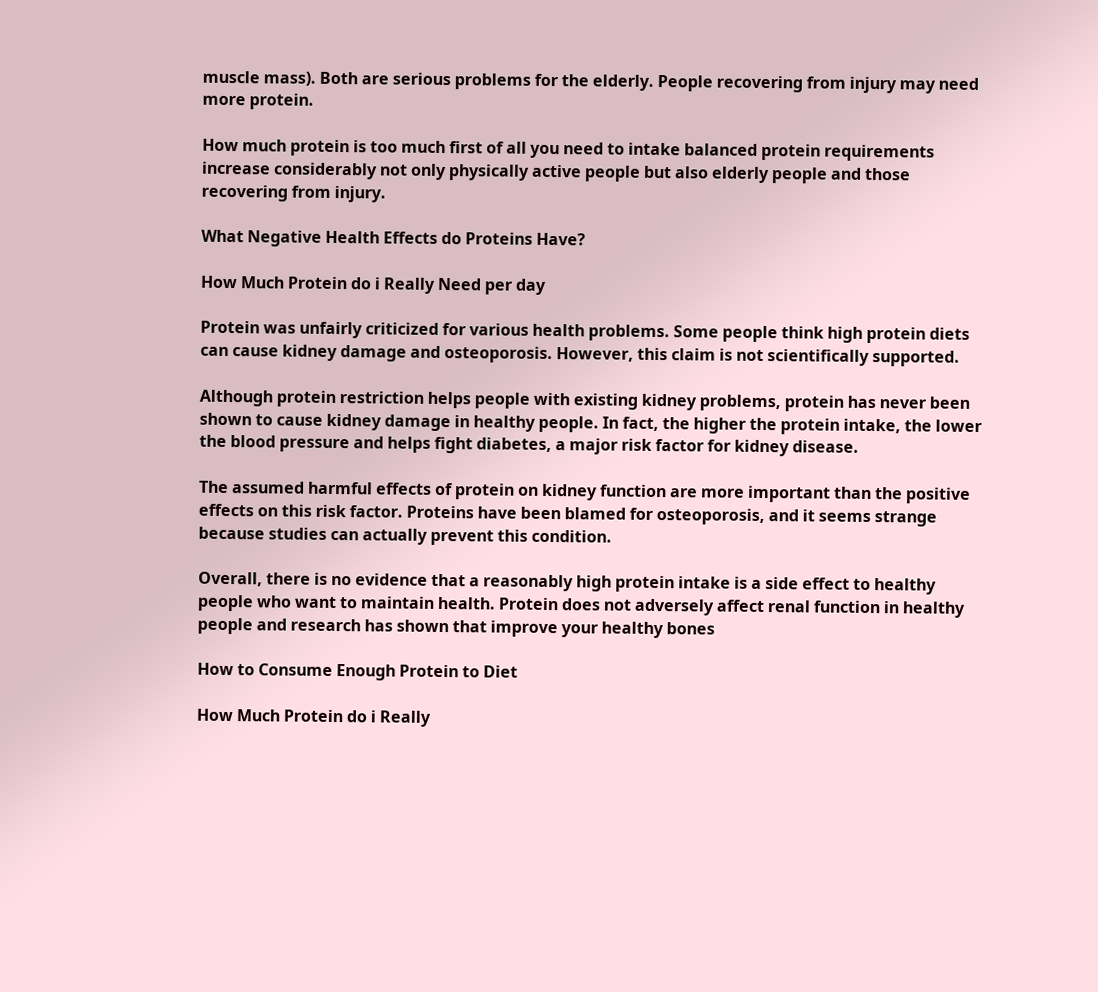muscle mass). Both are serious problems for the elderly. People recovering from injury may need more protein.

How much protein is too much first of all you need to intake balanced protein requirements increase considerably not only physically active people but also elderly people and those recovering from injury.

What Negative Health Effects do Proteins Have?

How Much Protein do i Really Need per day

Protein was unfairly criticized for various health problems. Some people think high protein diets can cause kidney damage and osteoporosis. However, this claim is not scientifically supported.

Although protein restriction helps people with existing kidney problems, protein has never been shown to cause kidney damage in healthy people. In fact, the higher the protein intake, the lower the blood pressure and helps fight diabetes, a major risk factor for kidney disease.

The assumed harmful effects of protein on kidney function are more important than the positive effects on this risk factor. Proteins have been blamed for osteoporosis, and it seems strange because studies can actually prevent this condition.

Overall, there is no evidence that a reasonably high protein intake is a side effect to healthy people who want to maintain health. Protein does not adversely affect renal function in healthy people and research has shown that improve your healthy bones

How to Consume Enough Protein to Diet

How Much Protein do i Really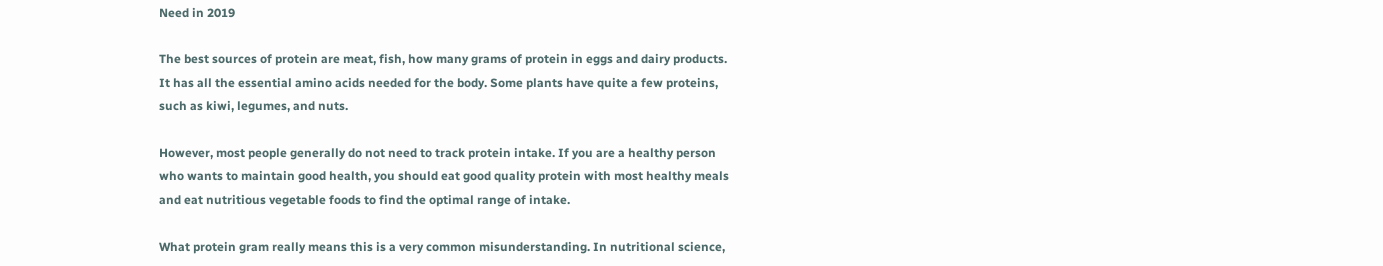Need in 2019

The best sources of protein are meat, fish, how many grams of protein in eggs and dairy products. It has all the essential amino acids needed for the body. Some plants have quite a few proteins, such as kiwi, legumes, and nuts.

However, most people generally do not need to track protein intake. If you are a healthy person who wants to maintain good health, you should eat good quality protein with most healthy meals and eat nutritious vegetable foods to find the optimal range of intake.

What protein gram really means this is a very common misunderstanding. In nutritional science,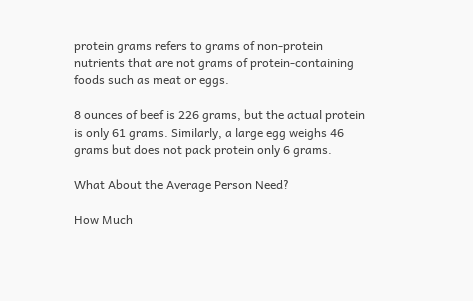protein grams refers to grams of non-protein nutrients that are not grams of protein-containing foods such as meat or eggs.

8 ounces of beef is 226 grams, but the actual protein is only 61 grams. Similarly, a large egg weighs 46 grams but does not pack protein only 6 grams.

What About the Average Person Need?

How Much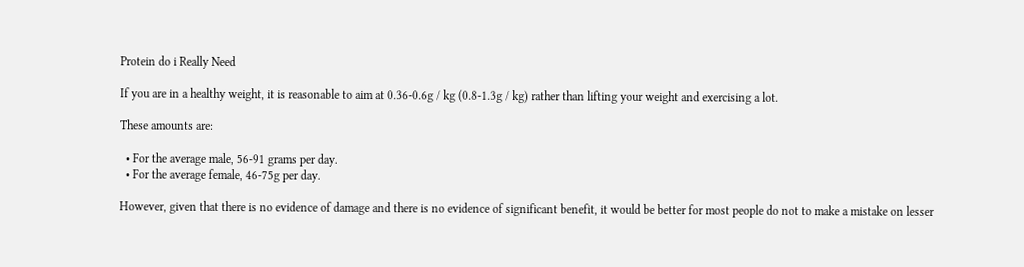Protein do i Really Need

If you are in a healthy weight, it is reasonable to aim at 0.36-0.6g / kg (0.8-1.3g / kg) rather than lifting your weight and exercising a lot.

These amounts are:

  • For the average male, 56-91 grams per day.
  • For the average female, 46-75g per day.

However, given that there is no evidence of damage and there is no evidence of significant benefit, it would be better for most people do not to make a mistake on lesser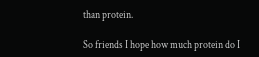than protein.

So friends I hope how much protein do I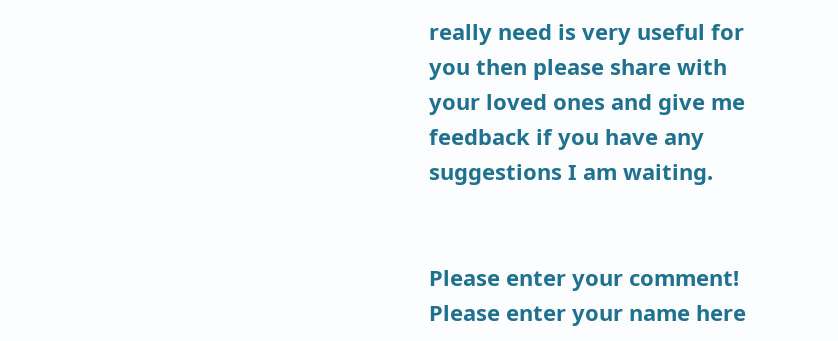really need is very useful for you then please share with your loved ones and give me feedback if you have any suggestions I am waiting.


Please enter your comment!
Please enter your name here